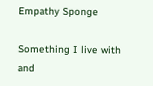Empathy Sponge

Something I live with and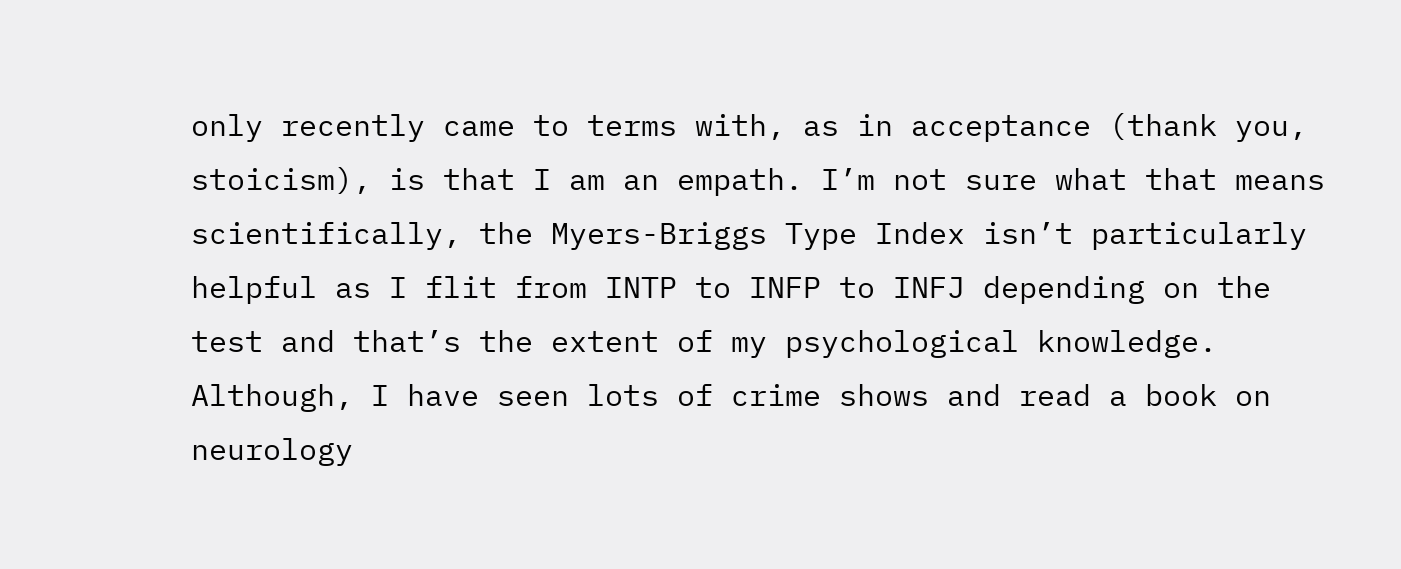only recently came to terms with, as in acceptance (thank you, stoicism), is that I am an empath. I’m not sure what that means scientifically, the Myers-Briggs Type Index isn’t particularly helpful as I flit from INTP to INFP to INFJ depending on the test and that’s the extent of my psychological knowledge. Although, I have seen lots of crime shows and read a book on neurology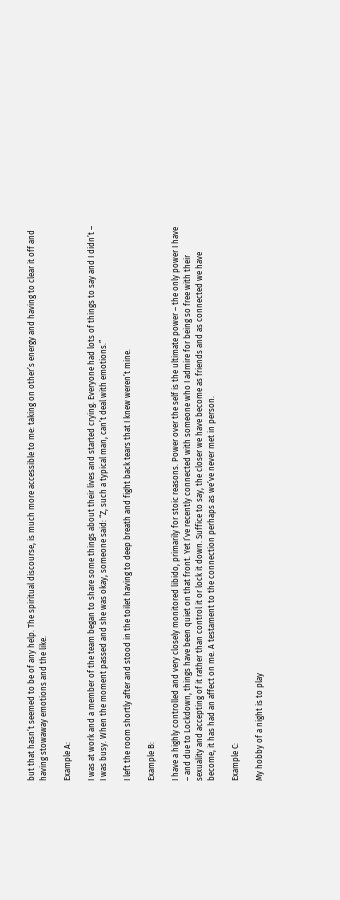but that hasn’t seemed to be of any help. The spiritual discourse, is much more accessible to me: taking on other’s energy and having to clear it off and having stowaway emotions and the like.

Example A:

I was at work and a member of the team began to share some things about their lives and started crying. Everyone had lots of things to say and I didn’t – I was busy. When the moment passed and she was okay, someone said: “Z, such a typical man, can’t deal with emotions.”

I left the room shortly after and stood in the toilet having to deep breath and fight back tears that I knew weren’t mine.

Example B:

I have a highly controlled and very closely monitored libido, primarily for stoic reasons. Power over the self is the ultimate power – the only power I have – and due to Lockdown, things have been quiet on that front. Yet I’ve recently connected with someone who I admire for being so free with their sexuality and accepting of it rather than control it or lock it down. Suffice to say, the closer we have become as friends and as connected we have become, it has had an affect on me. A testament to the connection perhaps as we’ve never met in person.

Example C:

My hobby of a night is to play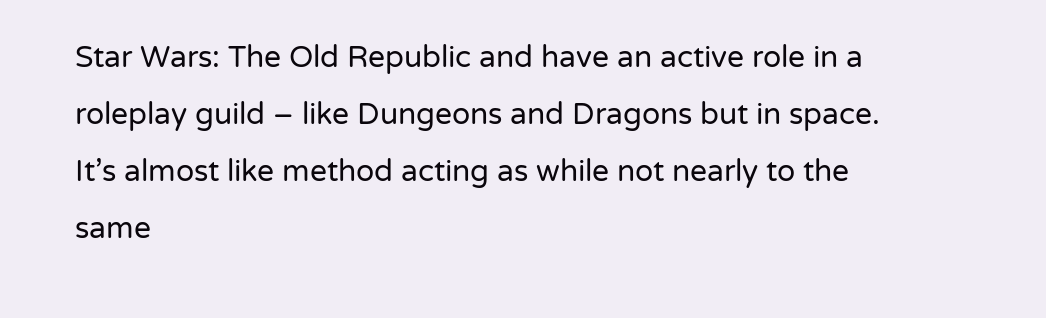Star Wars: The Old Republic and have an active role in a roleplay guild – like Dungeons and Dragons but in space. It’s almost like method acting as while not nearly to the same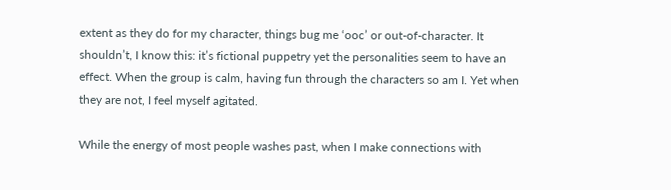extent as they do for my character, things bug me ‘ooc’ or out-of-character. It shouldn’t, I know this: it’s fictional puppetry yet the personalities seem to have an effect. When the group is calm, having fun through the characters so am I. Yet when they are not, I feel myself agitated.

While the energy of most people washes past, when I make connections with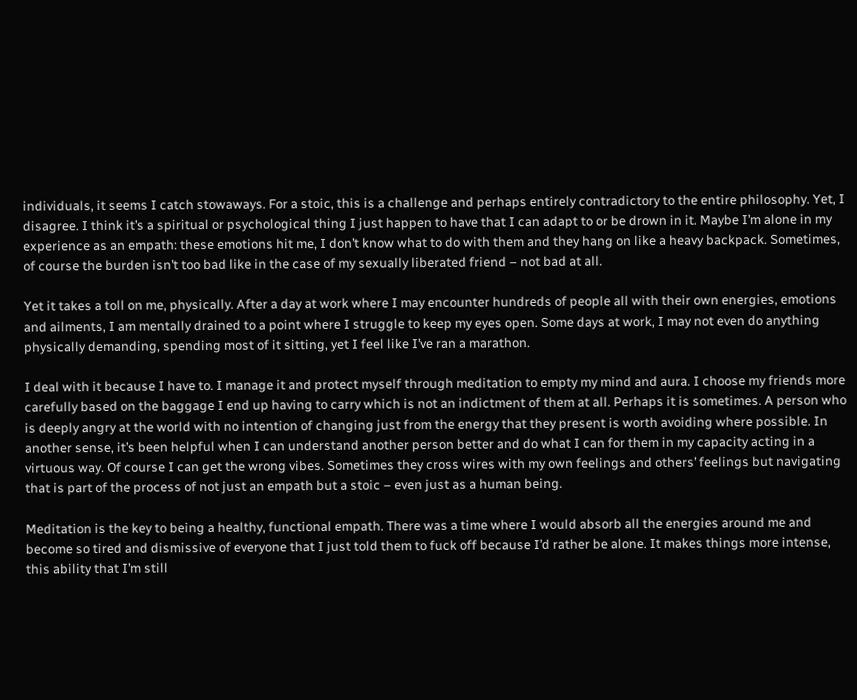individuals, it seems I catch stowaways. For a stoic, this is a challenge and perhaps entirely contradictory to the entire philosophy. Yet, I disagree. I think it’s a spiritual or psychological thing I just happen to have that I can adapt to or be drown in it. Maybe I’m alone in my experience as an empath: these emotions hit me, I don’t know what to do with them and they hang on like a heavy backpack. Sometimes, of course the burden isn’t too bad like in the case of my sexually liberated friend – not bad at all.

Yet it takes a toll on me, physically. After a day at work where I may encounter hundreds of people all with their own energies, emotions and ailments, I am mentally drained to a point where I struggle to keep my eyes open. Some days at work, I may not even do anything physically demanding, spending most of it sitting, yet I feel like I’ve ran a marathon.

I deal with it because I have to. I manage it and protect myself through meditation to empty my mind and aura. I choose my friends more carefully based on the baggage I end up having to carry which is not an indictment of them at all. Perhaps it is sometimes. A person who is deeply angry at the world with no intention of changing just from the energy that they present is worth avoiding where possible. In another sense, it’s been helpful when I can understand another person better and do what I can for them in my capacity acting in a virtuous way. Of course I can get the wrong vibes. Sometimes they cross wires with my own feelings and others’ feelings but navigating that is part of the process of not just an empath but a stoic – even just as a human being.

Meditation is the key to being a healthy, functional empath. There was a time where I would absorb all the energies around me and become so tired and dismissive of everyone that I just told them to fuck off because I’d rather be alone. It makes things more intense, this ability that I’m still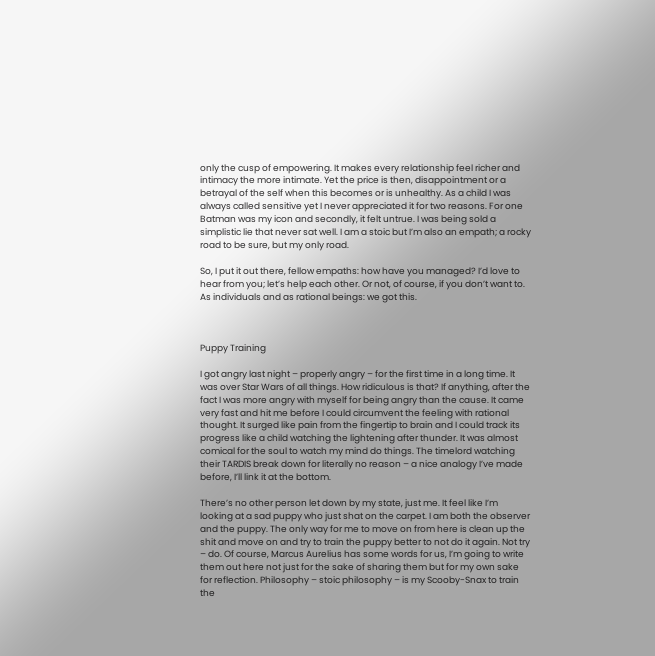only the cusp of empowering. It makes every relationship feel richer and intimacy the more intimate. Yet the price is then, disappointment or a betrayal of the self when this becomes or is unhealthy. As a child I was always called sensitive yet I never appreciated it for two reasons. For one Batman was my icon and secondly, it felt untrue. I was being sold a simplistic lie that never sat well. I am a stoic but I’m also an empath; a rocky road to be sure, but my only road.

So, I put it out there, fellow empaths: how have you managed? I’d love to hear from you; let’s help each other. Or not, of course, if you don’t want to. As individuals and as rational beings: we got this.



Puppy Training

I got angry last night – properly angry – for the first time in a long time. It was over Star Wars of all things. How ridiculous is that? If anything, after the fact I was more angry with myself for being angry than the cause. It came very fast and hit me before I could circumvent the feeling with rational thought. It surged like pain from the fingertip to brain and I could track its progress like a child watching the lightening after thunder. It was almost comical for the soul to watch my mind do things. The timelord watching their TARDIS break down for literally no reason – a nice analogy I’ve made before, I’ll link it at the bottom.

There’s no other person let down by my state, just me. It feel like I’m looking at a sad puppy who just shat on the carpet. I am both the observer and the puppy. The only way for me to move on from here is clean up the shit and move on and try to train the puppy better to not do it again. Not try – do. Of course, Marcus Aurelius has some words for us, I’m going to write them out here not just for the sake of sharing them but for my own sake for reflection. Philosophy – stoic philosophy – is my Scooby-Snax to train the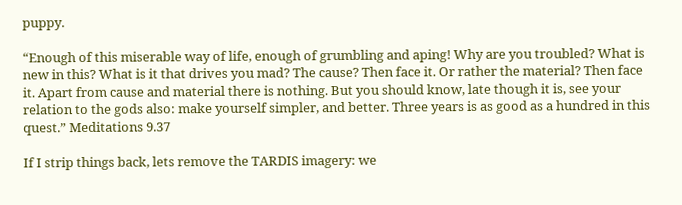puppy.

“Enough of this miserable way of life, enough of grumbling and aping! Why are you troubled? What is new in this? What is it that drives you mad? The cause? Then face it. Or rather the material? Then face it. Apart from cause and material there is nothing. But you should know, late though it is, see your relation to the gods also: make yourself simpler, and better. Three years is as good as a hundred in this quest.” Meditations 9.37

If I strip things back, lets remove the TARDIS imagery: we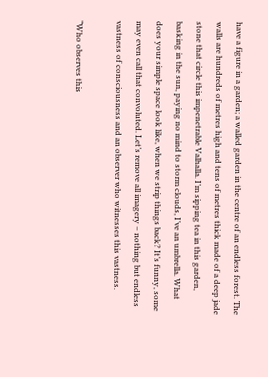have a figure in a garden; a walled garden in the centre of an endless forest. The walls are hundreds of metres high and tens of metres thick made of a deep jade stone that circle this impenetrable Valhalla. I’m sipping tea in this garden, basking in the sun, paying no mind to storm clouds, I’ve an umbrella. What does your simple space look like, when we strip things back? It’s funny, some may even call that convoluted. Let’s remove all imagery – nothing but endless vastness of consciousness and an observer who witnesses this vastness.

“Who observes this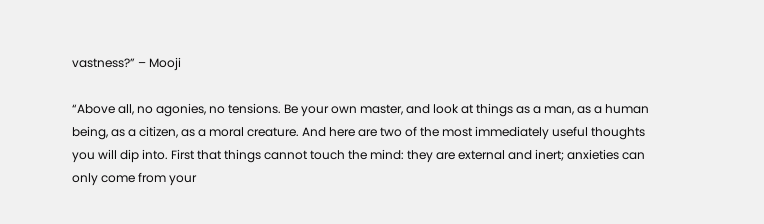vastness?” – Mooji

“Above all, no agonies, no tensions. Be your own master, and look at things as a man, as a human being, as a citizen, as a moral creature. And here are two of the most immediately useful thoughts you will dip into. First that things cannot touch the mind: they are external and inert; anxieties can only come from your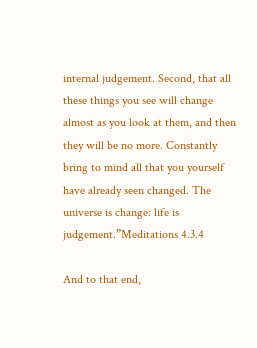internal judgement. Second, that all these things you see will change almost as you look at them, and then they will be no more. Constantly bring to mind all that you yourself have already seen changed. The universe is change: life is judgement.”Meditations 4.3.4

And to that end,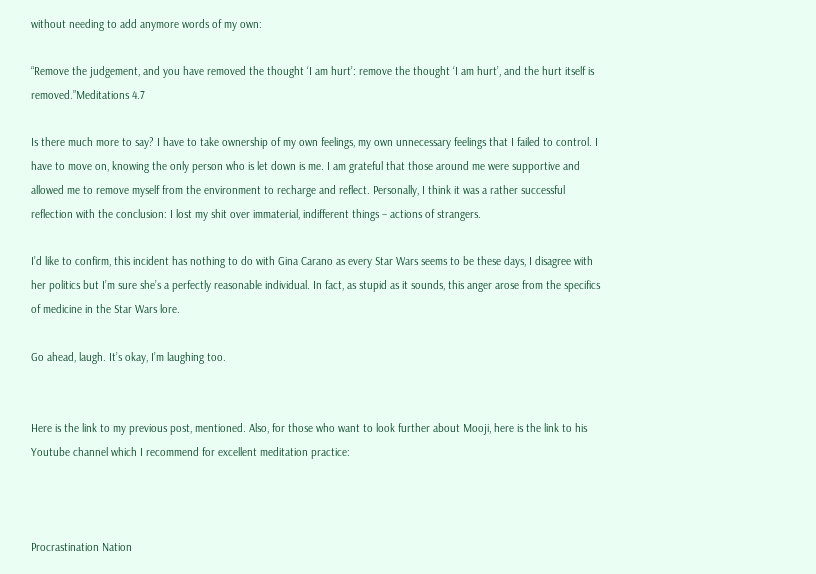without needing to add anymore words of my own:

“Remove the judgement, and you have removed the thought ‘I am hurt’: remove the thought ‘I am hurt’, and the hurt itself is removed.”Meditations 4.7

Is there much more to say? I have to take ownership of my own feelings, my own unnecessary feelings that I failed to control. I have to move on, knowing the only person who is let down is me. I am grateful that those around me were supportive and allowed me to remove myself from the environment to recharge and reflect. Personally, I think it was a rather successful reflection with the conclusion: I lost my shit over immaterial, indifferent things – actions of strangers.

I’d like to confirm, this incident has nothing to do with Gina Carano as every Star Wars seems to be these days, I disagree with her politics but I’m sure she’s a perfectly reasonable individual. In fact, as stupid as it sounds, this anger arose from the specifics of medicine in the Star Wars lore.

Go ahead, laugh. It’s okay, I’m laughing too.


Here is the link to my previous post, mentioned. Also, for those who want to look further about Mooji, here is the link to his Youtube channel which I recommend for excellent meditation practice:



Procrastination Nation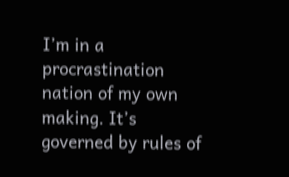I’m in a procrastination nation of my own making. It’s governed by rules of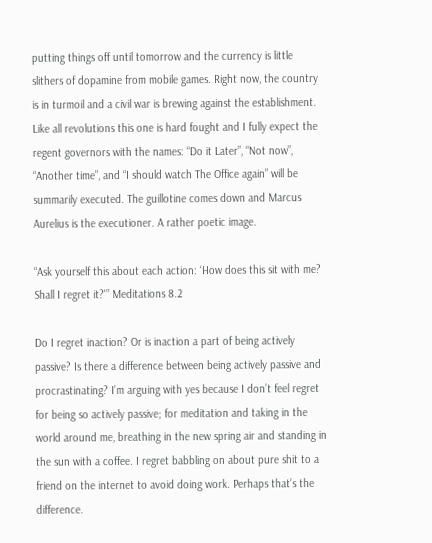putting things off until tomorrow and the currency is little slithers of dopamine from mobile games. Right now, the country is in turmoil and a civil war is brewing against the establishment. Like all revolutions this one is hard fought and I fully expect the regent governors with the names: “Do it Later”, “Not now”, “Another time”, and “I should watch The Office again” will be summarily executed. The guillotine comes down and Marcus Aurelius is the executioner. A rather poetic image.

“Ask yourself this about each action: ‘How does this sit with me? Shall I regret it?'” Meditations 8.2

Do I regret inaction? Or is inaction a part of being actively passive? Is there a difference between being actively passive and procrastinating? I’m arguing with yes because I don’t feel regret for being so actively passive; for meditation and taking in the world around me, breathing in the new spring air and standing in the sun with a coffee. I regret babbling on about pure shit to a friend on the internet to avoid doing work. Perhaps that’s the difference.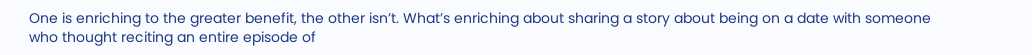One is enriching to the greater benefit, the other isn’t. What’s enriching about sharing a story about being on a date with someone who thought reciting an entire episode of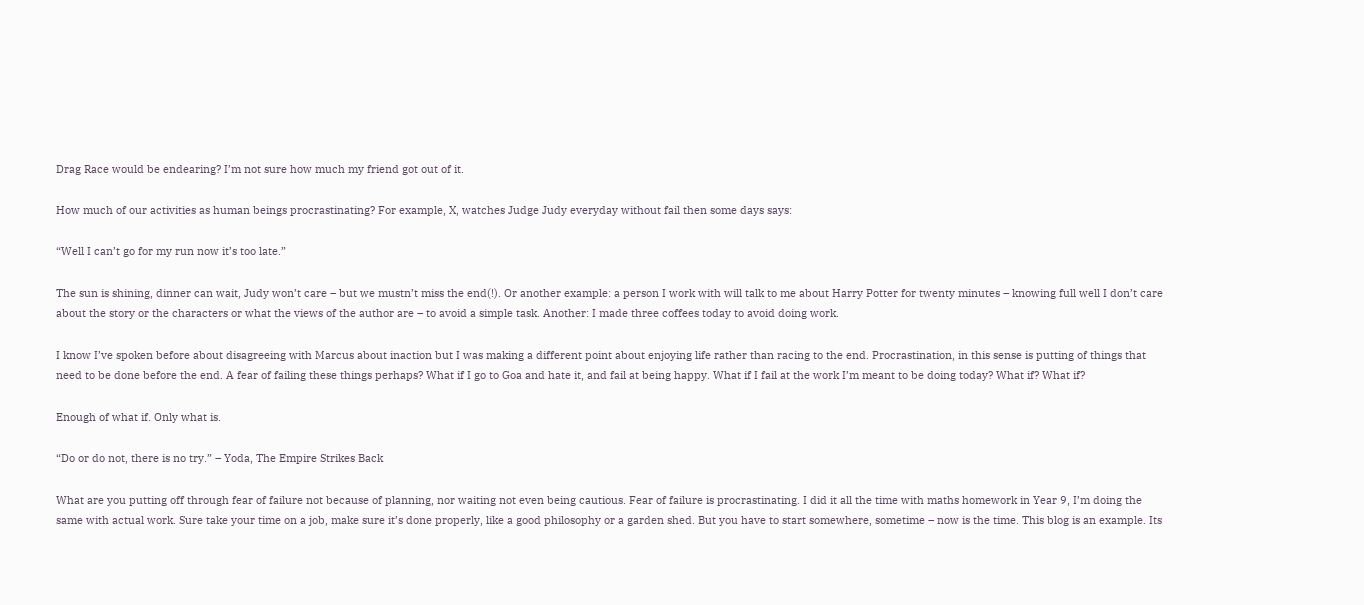Drag Race would be endearing? I’m not sure how much my friend got out of it.

How much of our activities as human beings procrastinating? For example, X, watches Judge Judy everyday without fail then some days says:

“Well I can’t go for my run now it’s too late.”

The sun is shining, dinner can wait, Judy won’t care – but we mustn’t miss the end(!). Or another example: a person I work with will talk to me about Harry Potter for twenty minutes – knowing full well I don’t care about the story or the characters or what the views of the author are – to avoid a simple task. Another: I made three coffees today to avoid doing work.

I know I’ve spoken before about disagreeing with Marcus about inaction but I was making a different point about enjoying life rather than racing to the end. Procrastination, in this sense is putting of things that need to be done before the end. A fear of failing these things perhaps? What if I go to Goa and hate it, and fail at being happy. What if I fail at the work I’m meant to be doing today? What if? What if?

Enough of what if. Only what is.

“Do or do not, there is no try.” – Yoda, The Empire Strikes Back

What are you putting off through fear of failure not because of planning, nor waiting not even being cautious. Fear of failure is procrastinating. I did it all the time with maths homework in Year 9, I’m doing the same with actual work. Sure take your time on a job, make sure it’s done properly, like a good philosophy or a garden shed. But you have to start somewhere, sometime – now is the time. This blog is an example. Its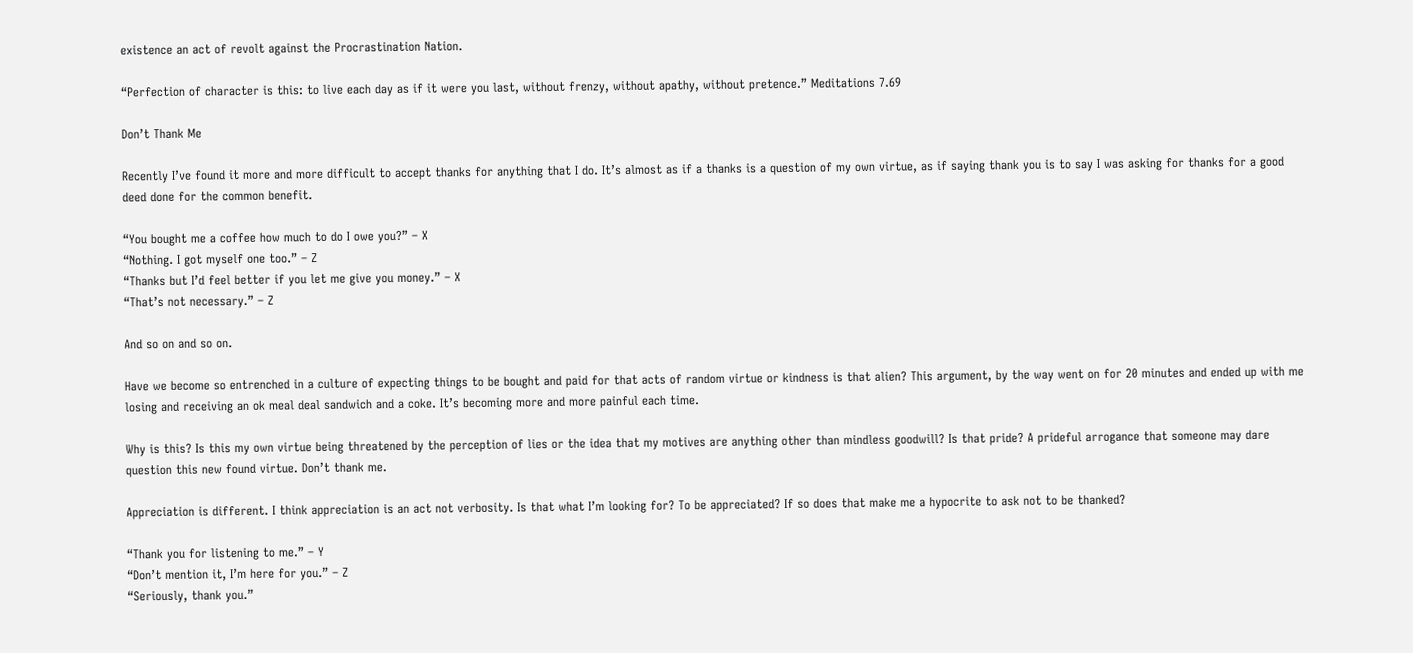existence an act of revolt against the Procrastination Nation.

“Perfection of character is this: to live each day as if it were you last, without frenzy, without apathy, without pretence.” Meditations 7.69

Don’t Thank Me

Recently I’ve found it more and more difficult to accept thanks for anything that I do. It’s almost as if a thanks is a question of my own virtue, as if saying thank you is to say I was asking for thanks for a good deed done for the common benefit.

“You bought me a coffee how much to do I owe you?” – X
“Nothing. I got myself one too.” – Z
“Thanks but I’d feel better if you let me give you money.” – X
“That’s not necessary.” – Z

And so on and so on.

Have we become so entrenched in a culture of expecting things to be bought and paid for that acts of random virtue or kindness is that alien? This argument, by the way went on for 20 minutes and ended up with me losing and receiving an ok meal deal sandwich and a coke. It’s becoming more and more painful each time.

Why is this? Is this my own virtue being threatened by the perception of lies or the idea that my motives are anything other than mindless goodwill? Is that pride? A prideful arrogance that someone may dare question this new found virtue. Don’t thank me.

Appreciation is different. I think appreciation is an act not verbosity. Is that what I’m looking for? To be appreciated? If so does that make me a hypocrite to ask not to be thanked?

“Thank you for listening to me.” – Y
“Don’t mention it, I’m here for you.” – Z
“Seriously, thank you.”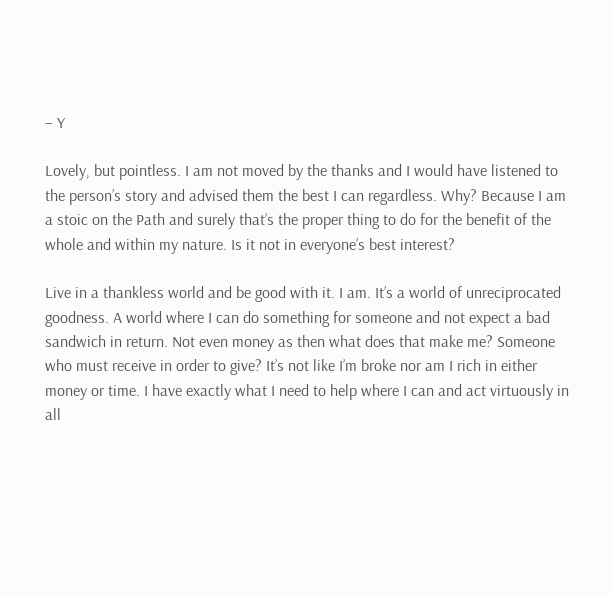– Y

Lovely, but pointless. I am not moved by the thanks and I would have listened to the person’s story and advised them the best I can regardless. Why? Because I am a stoic on the Path and surely that’s the proper thing to do for the benefit of the whole and within my nature. Is it not in everyone’s best interest?

Live in a thankless world and be good with it. I am. It’s a world of unreciprocated goodness. A world where I can do something for someone and not expect a bad sandwich in return. Not even money as then what does that make me? Someone who must receive in order to give? It’s not like I’m broke nor am I rich in either money or time. I have exactly what I need to help where I can and act virtuously in all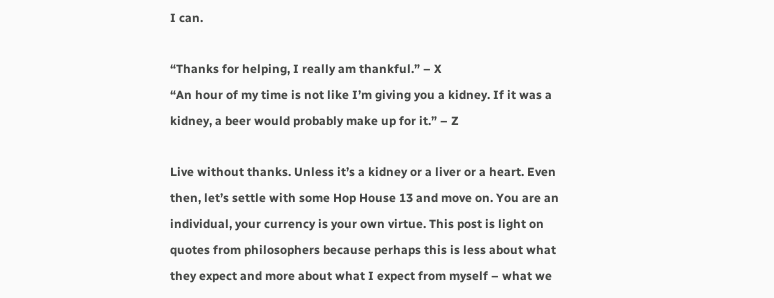I can.

“Thanks for helping, I really am thankful.” – X
“An hour of my time is not like I’m giving you a kidney. If it was a kidney, a beer would probably make up for it.” – Z

Live without thanks. Unless it’s a kidney or a liver or a heart. Even then, let’s settle with some Hop House 13 and move on. You are an individual, your currency is your own virtue. This post is light on quotes from philosophers because perhaps this is less about what they expect and more about what I expect from myself – what we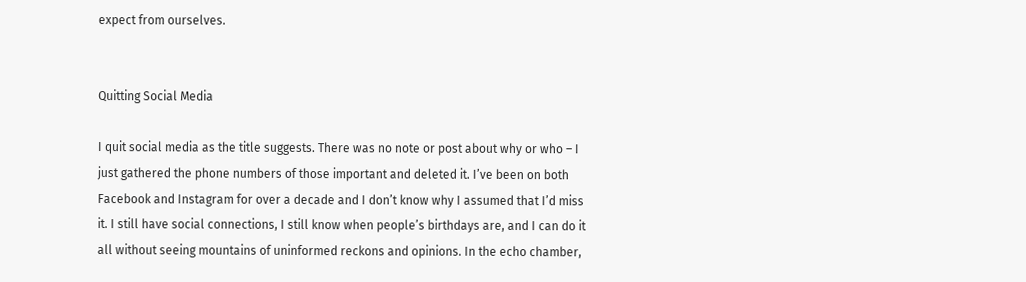expect from ourselves.


Quitting Social Media

I quit social media as the title suggests. There was no note or post about why or who – I just gathered the phone numbers of those important and deleted it. I’ve been on both Facebook and Instagram for over a decade and I don’t know why I assumed that I’d miss it. I still have social connections, I still know when people’s birthdays are, and I can do it all without seeing mountains of uninformed reckons and opinions. In the echo chamber,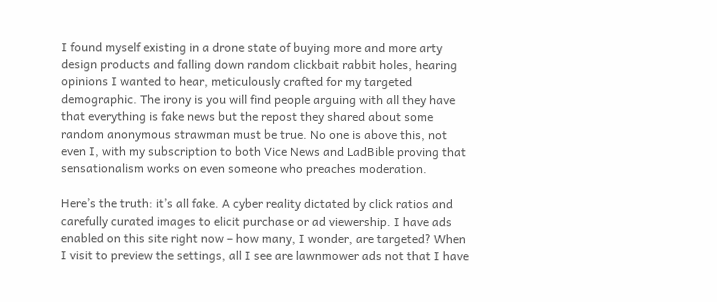I found myself existing in a drone state of buying more and more arty design products and falling down random clickbait rabbit holes, hearing opinions I wanted to hear, meticulously crafted for my targeted demographic. The irony is you will find people arguing with all they have that everything is fake news but the repost they shared about some random anonymous strawman must be true. No one is above this, not even I, with my subscription to both Vice News and LadBible proving that sensationalism works on even someone who preaches moderation.

Here’s the truth: it’s all fake. A cyber reality dictated by click ratios and carefully curated images to elicit purchase or ad viewership. I have ads enabled on this site right now – how many, I wonder, are targeted? When I visit to preview the settings, all I see are lawnmower ads not that I have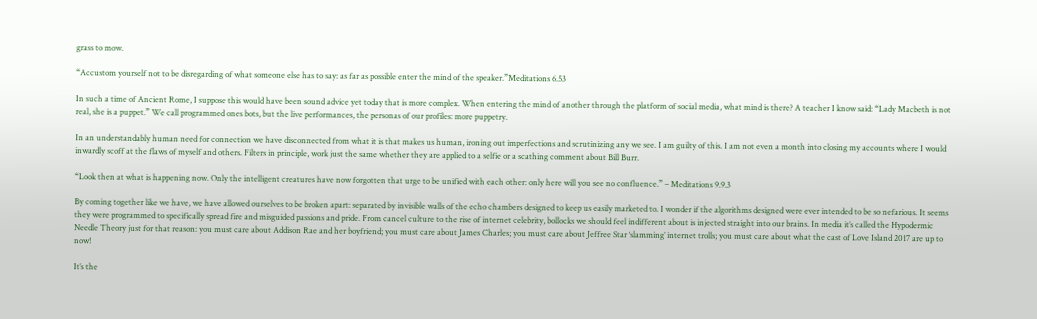grass to mow.

“Accustom yourself not to be disregarding of what someone else has to say: as far as possible enter the mind of the speaker.”Meditations 6.53

In such a time of Ancient Rome, I suppose this would have been sound advice yet today that is more complex. When entering the mind of another through the platform of social media, what mind is there? A teacher I know said: “Lady Macbeth is not real, she is a puppet.” We call programmed ones bots, but the live performances, the personas of our profiles: more puppetry.

In an understandably human need for connection we have disconnected from what it is that makes us human, ironing out imperfections and scrutinizing any we see. I am guilty of this. I am not even a month into closing my accounts where I would inwardly scoff at the flaws of myself and others. Filters in principle, work just the same whether they are applied to a selfie or a scathing comment about Bill Burr.

“Look then at what is happening now. Only the intelligent creatures have now forgotten that urge to be unified with each other: only here will you see no confluence.” – Meditations 9.9.3

By coming together like we have, we have allowed ourselves to be broken apart: separated by invisible walls of the echo chambers designed to keep us easily marketed to. I wonder if the algorithms designed were ever intended to be so nefarious. It seems they were programmed to specifically spread fire and misguided passions and pride. From cancel culture to the rise of internet celebrity, bollocks we should feel indifferent about is injected straight into our brains. In media it’s called the Hypodermic Needle Theory just for that reason: you must care about Addison Rae and her boyfriend; you must care about James Charles; you must care about Jeffree Star ‘slamming’ internet trolls; you must care about what the cast of Love Island 2017 are up to now!

It’s the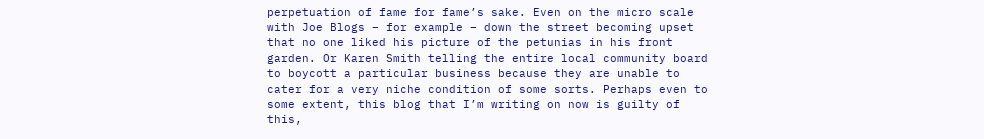perpetuation of fame for fame’s sake. Even on the micro scale with Joe Blogs – for example – down the street becoming upset that no one liked his picture of the petunias in his front garden. Or Karen Smith telling the entire local community board to boycott a particular business because they are unable to cater for a very niche condition of some sorts. Perhaps even to some extent, this blog that I’m writing on now is guilty of this,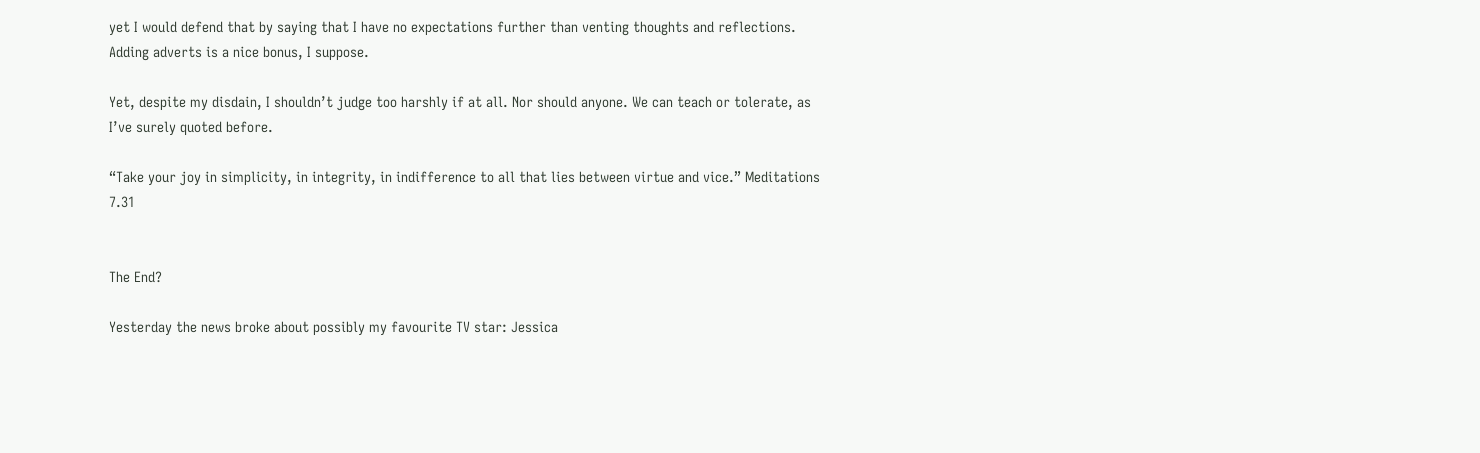yet I would defend that by saying that I have no expectations further than venting thoughts and reflections. Adding adverts is a nice bonus, I suppose.

Yet, despite my disdain, I shouldn’t judge too harshly if at all. Nor should anyone. We can teach or tolerate, as I’ve surely quoted before.

“Take your joy in simplicity, in integrity, in indifference to all that lies between virtue and vice.” Meditations 7.31


The End?

Yesterday the news broke about possibly my favourite TV star: Jessica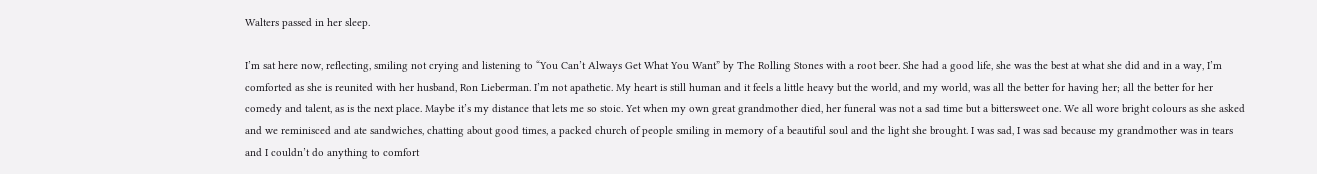Walters passed in her sleep.

I’m sat here now, reflecting, smiling not crying and listening to “You Can’t Always Get What You Want” by The Rolling Stones with a root beer. She had a good life, she was the best at what she did and in a way, I’m comforted as she is reunited with her husband, Ron Lieberman. I’m not apathetic. My heart is still human and it feels a little heavy but the world, and my world, was all the better for having her; all the better for her comedy and talent, as is the next place. Maybe it’s my distance that lets me so stoic. Yet when my own great grandmother died, her funeral was not a sad time but a bittersweet one. We all wore bright colours as she asked and we reminisced and ate sandwiches, chatting about good times, a packed church of people smiling in memory of a beautiful soul and the light she brought. I was sad, I was sad because my grandmother was in tears and I couldn’t do anything to comfort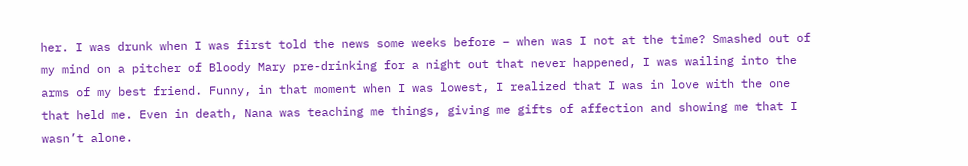her. I was drunk when I was first told the news some weeks before – when was I not at the time? Smashed out of my mind on a pitcher of Bloody Mary pre-drinking for a night out that never happened, I was wailing into the arms of my best friend. Funny, in that moment when I was lowest, I realized that I was in love with the one that held me. Even in death, Nana was teaching me things, giving me gifts of affection and showing me that I wasn’t alone.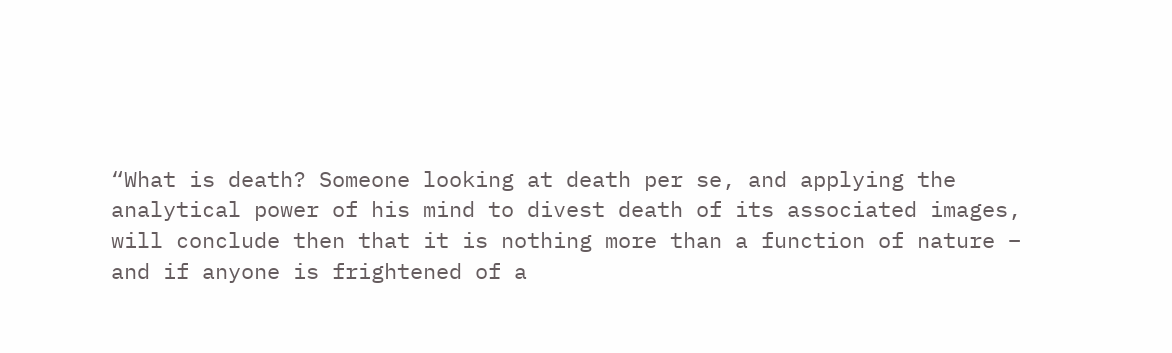“What is death? Someone looking at death per se, and applying the analytical power of his mind to divest death of its associated images, will conclude then that it is nothing more than a function of nature – and if anyone is frightened of a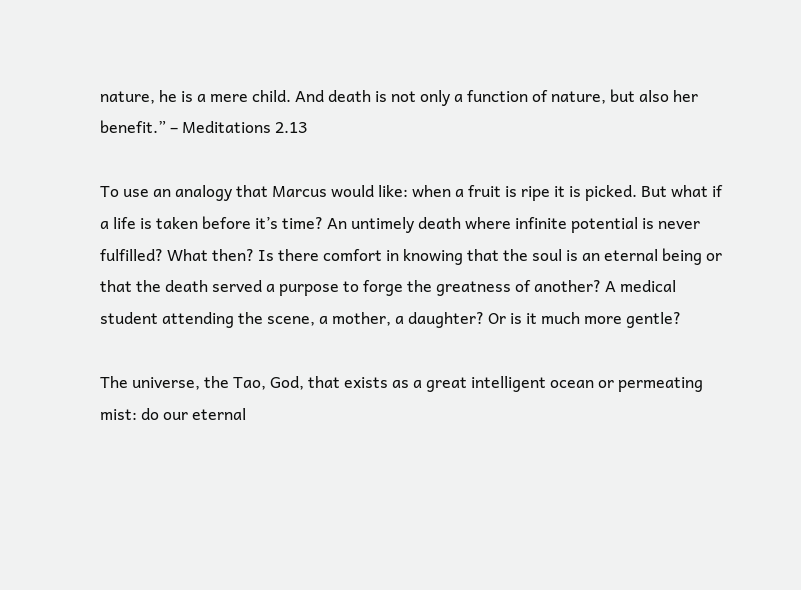nature, he is a mere child. And death is not only a function of nature, but also her benefit.” – Meditations 2.13

To use an analogy that Marcus would like: when a fruit is ripe it is picked. But what if a life is taken before it’s time? An untimely death where infinite potential is never fulfilled? What then? Is there comfort in knowing that the soul is an eternal being or that the death served a purpose to forge the greatness of another? A medical student attending the scene, a mother, a daughter? Or is it much more gentle?

The universe, the Tao, God, that exists as a great intelligent ocean or permeating mist: do our eternal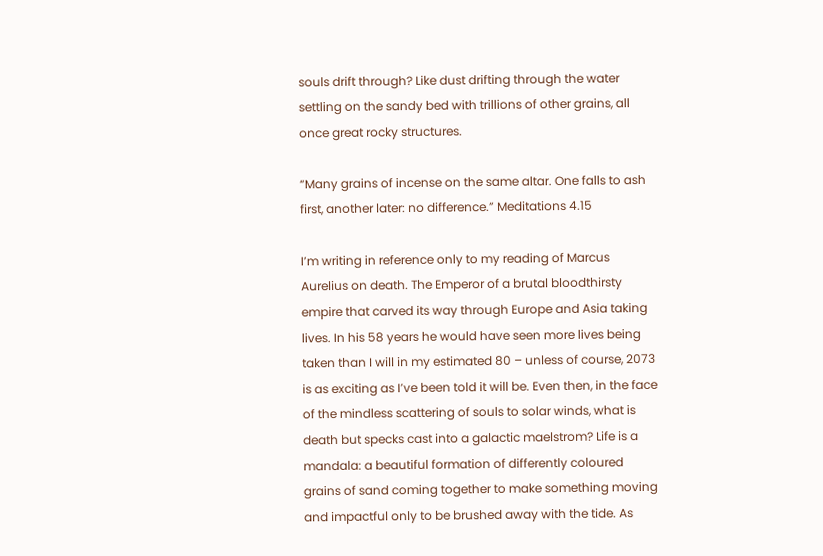souls drift through? Like dust drifting through the water settling on the sandy bed with trillions of other grains, all once great rocky structures.

“Many grains of incense on the same altar. One falls to ash first, another later: no difference.” Meditations 4.15

I’m writing in reference only to my reading of Marcus Aurelius on death. The Emperor of a brutal bloodthirsty empire that carved its way through Europe and Asia taking lives. In his 58 years he would have seen more lives being taken than I will in my estimated 80 – unless of course, 2073 is as exciting as I’ve been told it will be. Even then, in the face of the mindless scattering of souls to solar winds, what is death but specks cast into a galactic maelstrom? Life is a mandala: a beautiful formation of differently coloured grains of sand coming together to make something moving and impactful only to be brushed away with the tide. As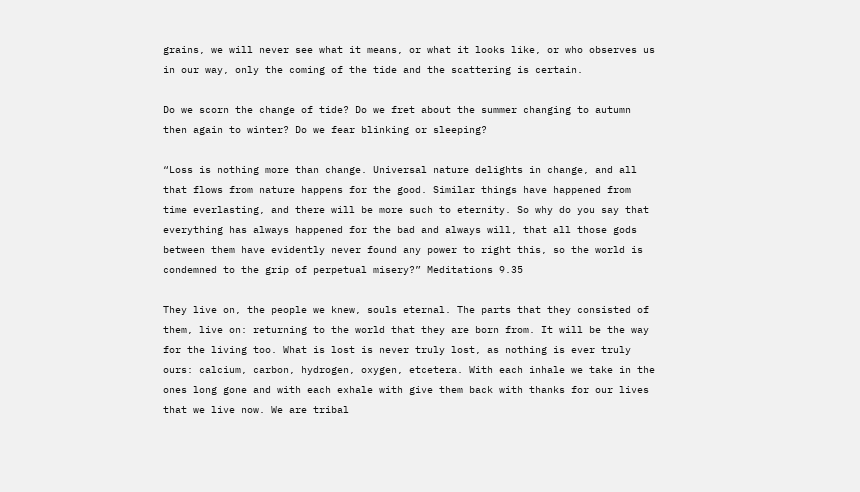grains, we will never see what it means, or what it looks like, or who observes us in our way, only the coming of the tide and the scattering is certain.

Do we scorn the change of tide? Do we fret about the summer changing to autumn then again to winter? Do we fear blinking or sleeping?

“Loss is nothing more than change. Universal nature delights in change, and all that flows from nature happens for the good. Similar things have happened from time everlasting, and there will be more such to eternity. So why do you say that everything has always happened for the bad and always will, that all those gods between them have evidently never found any power to right this, so the world is condemned to the grip of perpetual misery?” Meditations 9.35

They live on, the people we knew, souls eternal. The parts that they consisted of them, live on: returning to the world that they are born from. It will be the way for the living too. What is lost is never truly lost, as nothing is ever truly ours: calcium, carbon, hydrogen, oxygen, etcetera. With each inhale we take in the ones long gone and with each exhale with give them back with thanks for our lives that we live now. We are tribal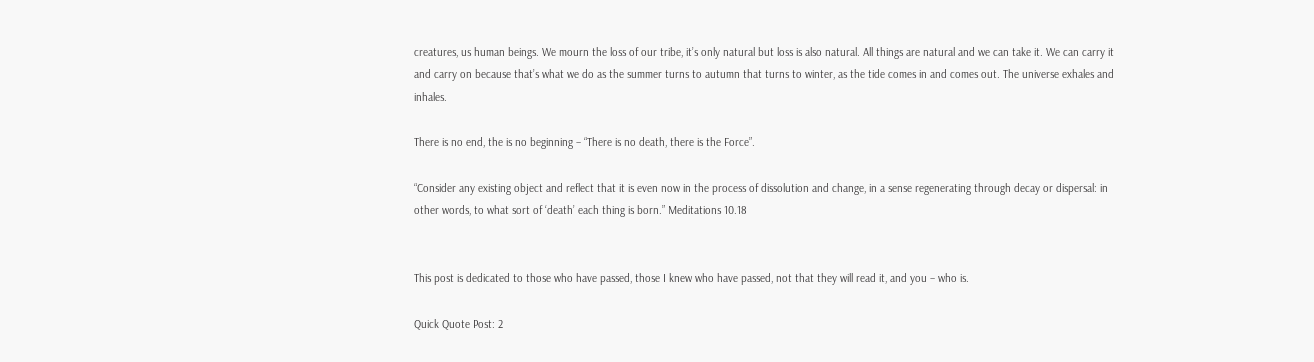creatures, us human beings. We mourn the loss of our tribe, it’s only natural but loss is also natural. All things are natural and we can take it. We can carry it and carry on because that’s what we do as the summer turns to autumn that turns to winter, as the tide comes in and comes out. The universe exhales and inhales.

There is no end, the is no beginning – “There is no death, there is the Force”.

“Consider any existing object and reflect that it is even now in the process of dissolution and change, in a sense regenerating through decay or dispersal: in other words, to what sort of ‘death’ each thing is born.” Meditations 10.18


This post is dedicated to those who have passed, those I knew who have passed, not that they will read it, and you – who is.

Quick Quote Post: 2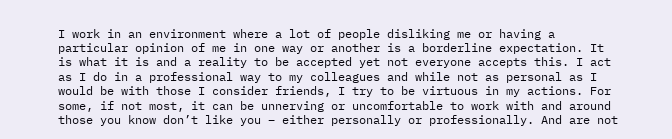I work in an environment where a lot of people disliking me or having a particular opinion of me in one way or another is a borderline expectation. It is what it is and a reality to be accepted yet not everyone accepts this. I act as I do in a professional way to my colleagues and while not as personal as I would be with those I consider friends, I try to be virtuous in my actions. For some, if not most, it can be unnerving or uncomfortable to work with and around those you know don’t like you – either personally or professionally. And are not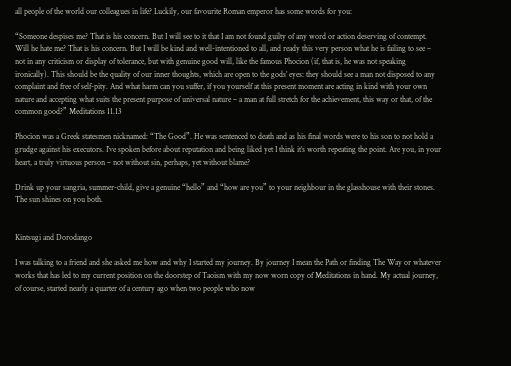all people of the world our colleagues in life? Luckily, our favourite Roman emperor has some words for you:

“Someone despises me? That is his concern. But I will see to it that I am not found guilty of any word or action deserving of contempt. Will he hate me? That is his concern. But I will be kind and well-intentioned to all, and ready this very person what he is failing to see – not in any criticism or display of tolerance, but with genuine good will, like the famous Phocion (if, that is, he was not speaking ironically). This should be the quality of our inner thoughts, which are open to the gods’ eyes: they should see a man not disposed to any complaint and free of self-pity. And what harm can you suffer, if you yourself at this present moment are acting in kind with your own nature and accepting what suits the present purpose of universal nature – a man at full stretch for the achievement, this way or that, of the common good?” Meditations 11.13

Phocion was a Greek statesmen nicknamed: “The Good”. He was sentenced to death and as his final words were to his son to not hold a grudge against his executors. I’ve spoken before about reputation and being liked yet I think it’s worth repeating the point. Are you, in your heart, a truly virtuous person – not without sin, perhaps, yet without blame?

Drink up your sangria, summer-child, give a genuine “hello” and “how are you” to your neighbour in the glasshouse with their stones. The sun shines on you both.


Kintsugi and Dorodango

I was talking to a friend and she asked me how and why I started my journey. By journey I mean the Path or finding The Way or whatever works that has led to my current position on the doorstep of Taoism with my now worn copy of Meditations in hand. My actual journey, of course, started nearly a quarter of a century ago when two people who now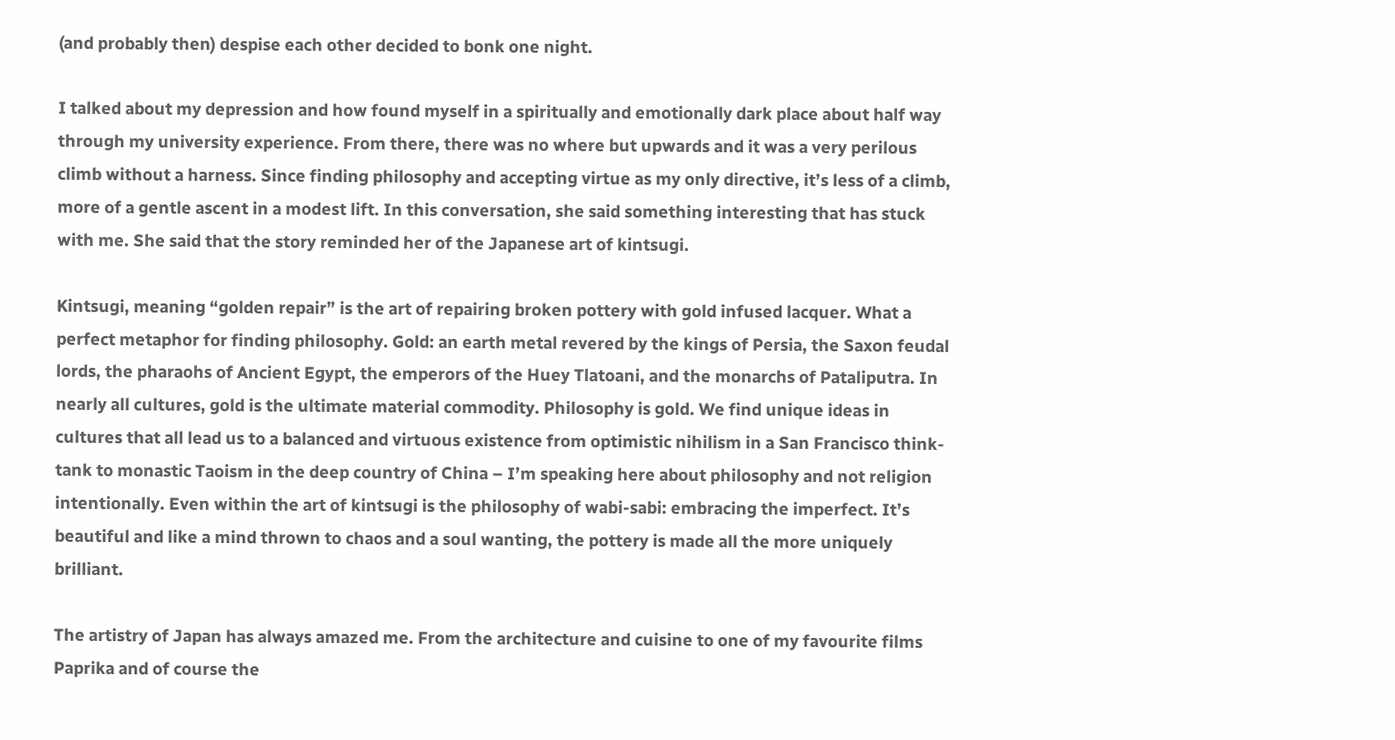(and probably then) despise each other decided to bonk one night.

I talked about my depression and how found myself in a spiritually and emotionally dark place about half way through my university experience. From there, there was no where but upwards and it was a very perilous climb without a harness. Since finding philosophy and accepting virtue as my only directive, it’s less of a climb, more of a gentle ascent in a modest lift. In this conversation, she said something interesting that has stuck with me. She said that the story reminded her of the Japanese art of kintsugi.

Kintsugi, meaning “golden repair” is the art of repairing broken pottery with gold infused lacquer. What a perfect metaphor for finding philosophy. Gold: an earth metal revered by the kings of Persia, the Saxon feudal lords, the pharaohs of Ancient Egypt, the emperors of the Huey Tlatoani, and the monarchs of Pataliputra. In nearly all cultures, gold is the ultimate material commodity. Philosophy is gold. We find unique ideas in cultures that all lead us to a balanced and virtuous existence from optimistic nihilism in a San Francisco think-tank to monastic Taoism in the deep country of China – I’m speaking here about philosophy and not religion intentionally. Even within the art of kintsugi is the philosophy of wabi-sabi: embracing the imperfect. It’s beautiful and like a mind thrown to chaos and a soul wanting, the pottery is made all the more uniquely brilliant.

The artistry of Japan has always amazed me. From the architecture and cuisine to one of my favourite films Paprika and of course the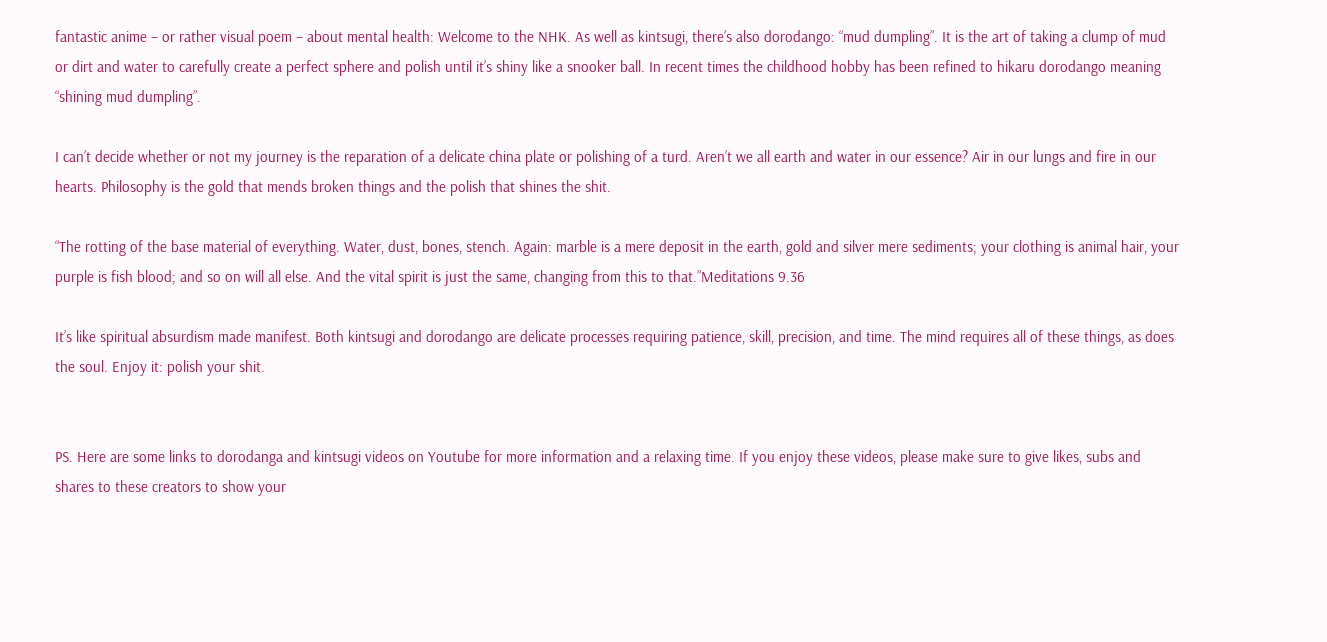fantastic anime – or rather visual poem – about mental health: Welcome to the NHK. As well as kintsugi, there’s also dorodango: “mud dumpling”. It is the art of taking a clump of mud or dirt and water to carefully create a perfect sphere and polish until it’s shiny like a snooker ball. In recent times the childhood hobby has been refined to hikaru dorodango meaning “shining mud dumpling”.

I can’t decide whether or not my journey is the reparation of a delicate china plate or polishing of a turd. Aren’t we all earth and water in our essence? Air in our lungs and fire in our hearts. Philosophy is the gold that mends broken things and the polish that shines the shit.

“The rotting of the base material of everything. Water, dust, bones, stench. Again: marble is a mere deposit in the earth, gold and silver mere sediments; your clothing is animal hair, your purple is fish blood; and so on will all else. And the vital spirit is just the same, changing from this to that.”Meditations 9.36

It’s like spiritual absurdism made manifest. Both kintsugi and dorodango are delicate processes requiring patience, skill, precision, and time. The mind requires all of these things, as does the soul. Enjoy it: polish your shit.


PS. Here are some links to dorodanga and kintsugi videos on Youtube for more information and a relaxing time. If you enjoy these videos, please make sure to give likes, subs and shares to these creators to show your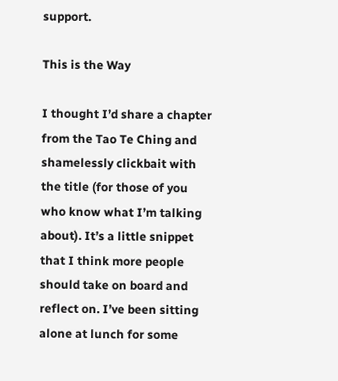support.

This is the Way

I thought I’d share a chapter from the Tao Te Ching and shamelessly clickbait with the title (for those of you who know what I’m talking about). It’s a little snippet that I think more people should take on board and reflect on. I’ve been sitting alone at lunch for some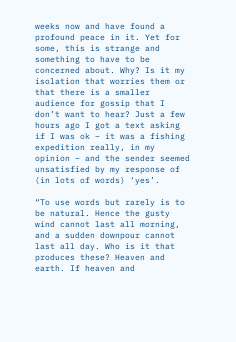weeks now and have found a profound peace in it. Yet for some, this is strange and something to have to be concerned about. Why? Is it my isolation that worries them or that there is a smaller audience for gossip that I don’t want to hear? Just a few hours ago I got a text asking if I was ok – it was a fishing expedition really, in my opinion – and the sender seemed unsatisfied by my response of (in lots of words) ‘yes’.

“To use words but rarely is to be natural. Hence the gusty wind cannot last all morning, and a sudden downpour cannot last all day. Who is it that produces these? Heaven and earth. If heaven and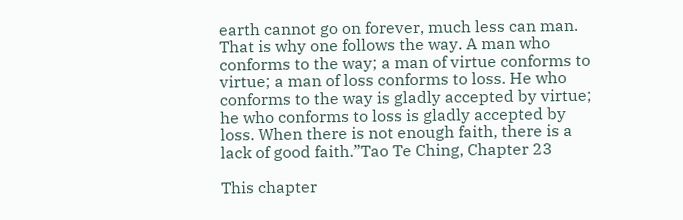earth cannot go on forever, much less can man. That is why one follows the way. A man who conforms to the way; a man of virtue conforms to virtue; a man of loss conforms to loss. He who conforms to the way is gladly accepted by virtue; he who conforms to loss is gladly accepted by loss. When there is not enough faith, there is a lack of good faith.”Tao Te Ching, Chapter 23

This chapter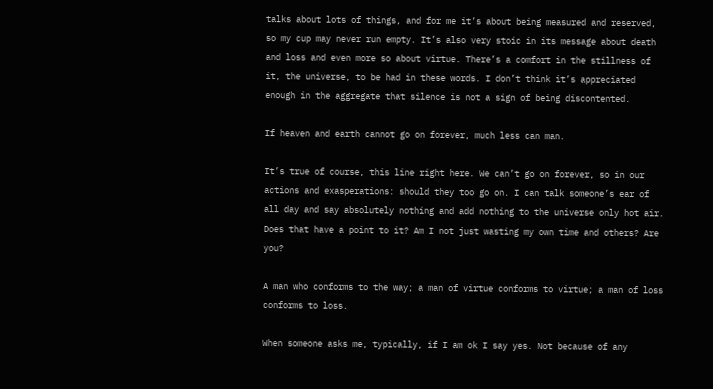talks about lots of things, and for me it’s about being measured and reserved, so my cup may never run empty. It’s also very stoic in its message about death and loss and even more so about virtue. There’s a comfort in the stillness of it, the universe, to be had in these words. I don’t think it’s appreciated enough in the aggregate that silence is not a sign of being discontented.

If heaven and earth cannot go on forever, much less can man.

It’s true of course, this line right here. We can’t go on forever, so in our actions and exasperations: should they too go on. I can talk someone’s ear of all day and say absolutely nothing and add nothing to the universe only hot air. Does that have a point to it? Am I not just wasting my own time and others? Are you?

A man who conforms to the way; a man of virtue conforms to virtue; a man of loss conforms to loss.

When someone asks me, typically, if I am ok I say yes. Not because of any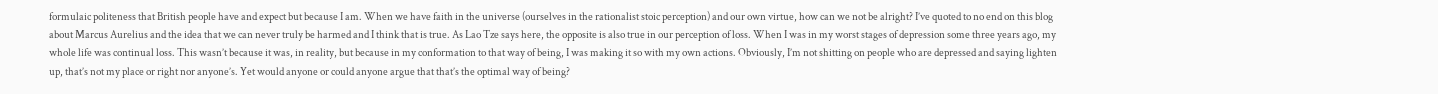formulaic politeness that British people have and expect but because I am. When we have faith in the universe (ourselves in the rationalist stoic perception) and our own virtue, how can we not be alright? I’ve quoted to no end on this blog about Marcus Aurelius and the idea that we can never truly be harmed and I think that is true. As Lao Tze says here, the opposite is also true in our perception of loss. When I was in my worst stages of depression some three years ago, my whole life was continual loss. This wasn’t because it was, in reality, but because in my conformation to that way of being, I was making it so with my own actions. Obviously, I’m not shitting on people who are depressed and saying lighten up, that’s not my place or right nor anyone’s. Yet would anyone or could anyone argue that that’s the optimal way of being?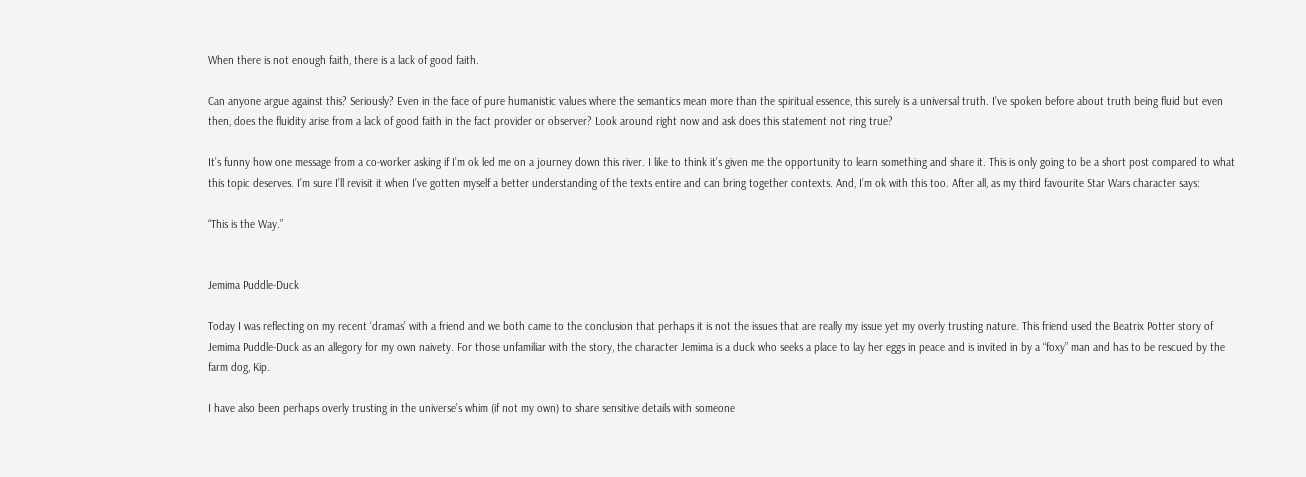When there is not enough faith, there is a lack of good faith.

Can anyone argue against this? Seriously? Even in the face of pure humanistic values where the semantics mean more than the spiritual essence, this surely is a universal truth. I’ve spoken before about truth being fluid but even then, does the fluidity arise from a lack of good faith in the fact provider or observer? Look around right now and ask does this statement not ring true?

It’s funny how one message from a co-worker asking if I’m ok led me on a journey down this river. I like to think it’s given me the opportunity to learn something and share it. This is only going to be a short post compared to what this topic deserves. I’m sure I’ll revisit it when I’ve gotten myself a better understanding of the texts entire and can bring together contexts. And, I’m ok with this too. After all, as my third favourite Star Wars character says:

“This is the Way.”


Jemima Puddle-Duck

Today I was reflecting on my recent ‘dramas’ with a friend and we both came to the conclusion that perhaps it is not the issues that are really my issue yet my overly trusting nature. This friend used the Beatrix Potter story of Jemima Puddle-Duck as an allegory for my own naivety. For those unfamiliar with the story, the character Jemima is a duck who seeks a place to lay her eggs in peace and is invited in by a “foxy” man and has to be rescued by the farm dog, Kip.

I have also been perhaps overly trusting in the universe’s whim (if not my own) to share sensitive details with someone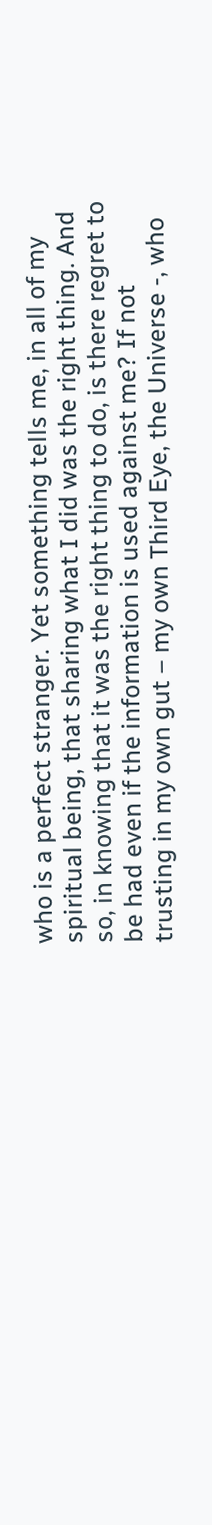who is a perfect stranger. Yet something tells me, in all of my spiritual being, that sharing what I did was the right thing. And so, in knowing that it was the right thing to do, is there regret to be had even if the information is used against me? If not trusting in my own gut – my own Third Eye, the Universe -, who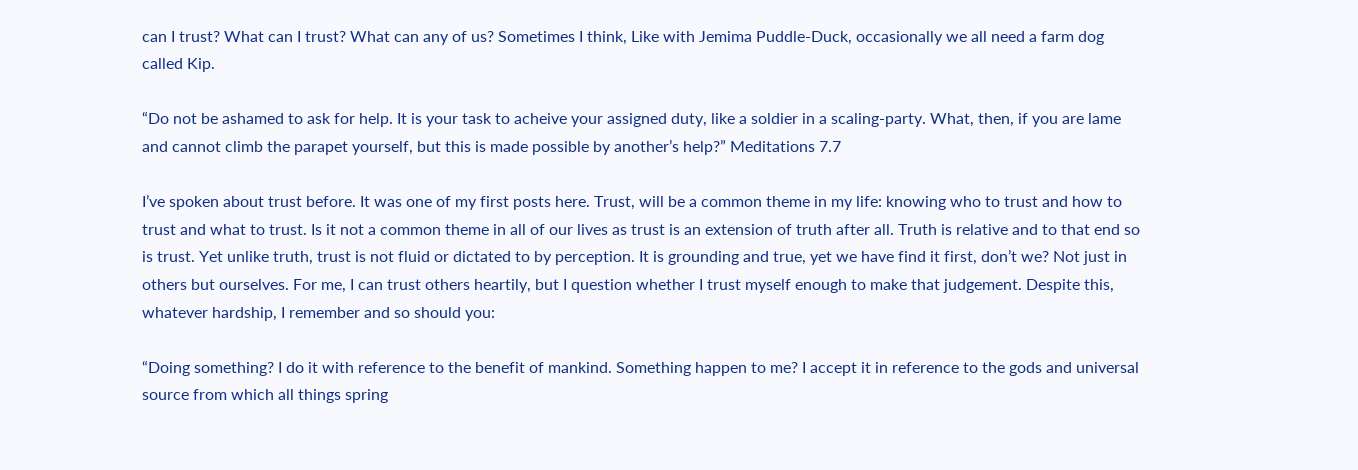can I trust? What can I trust? What can any of us? Sometimes I think, Like with Jemima Puddle-Duck, occasionally we all need a farm dog called Kip.

“Do not be ashamed to ask for help. It is your task to acheive your assigned duty, like a soldier in a scaling-party. What, then, if you are lame and cannot climb the parapet yourself, but this is made possible by another’s help?” Meditations 7.7

I’ve spoken about trust before. It was one of my first posts here. Trust, will be a common theme in my life: knowing who to trust and how to trust and what to trust. Is it not a common theme in all of our lives as trust is an extension of truth after all. Truth is relative and to that end so is trust. Yet unlike truth, trust is not fluid or dictated to by perception. It is grounding and true, yet we have find it first, don’t we? Not just in others but ourselves. For me, I can trust others heartily, but I question whether I trust myself enough to make that judgement. Despite this, whatever hardship, I remember and so should you:

“Doing something? I do it with reference to the benefit of mankind. Something happen to me? I accept it in reference to the gods and universal source from which all things spring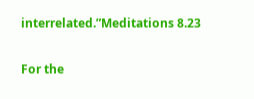interrelated.”Meditations 8.23


For the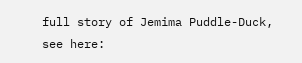full story of Jemima Puddle-Duck, see here: